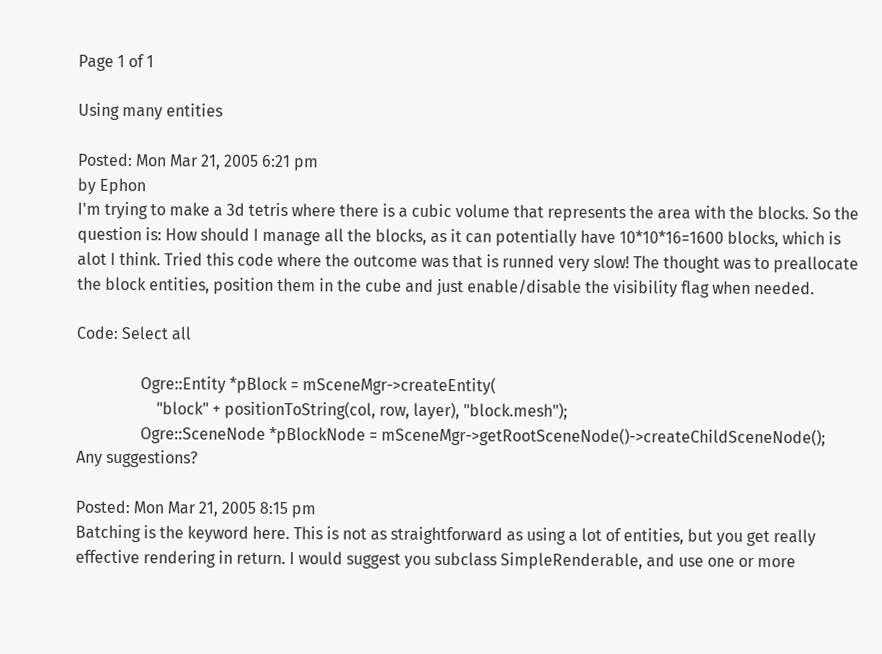Page 1 of 1

Using many entities

Posted: Mon Mar 21, 2005 6:21 pm
by Ephon
I'm trying to make a 3d tetris where there is a cubic volume that represents the area with the blocks. So the question is: How should I manage all the blocks, as it can potentially have 10*10*16=1600 blocks, which is alot I think. Tried this code where the outcome was that is runned very slow! The thought was to preallocate the block entities, position them in the cube and just enable/disable the visibility flag when needed.

Code: Select all

                Ogre::Entity *pBlock = mSceneMgr->createEntity(
                    "block" + positionToString(col, row, layer), "block.mesh");
                Ogre::SceneNode *pBlockNode = mSceneMgr->getRootSceneNode()->createChildSceneNode();
Any suggestions?

Posted: Mon Mar 21, 2005 8:15 pm
Batching is the keyword here. This is not as straightforward as using a lot of entities, but you get really effective rendering in return. I would suggest you subclass SimpleRenderable, and use one or more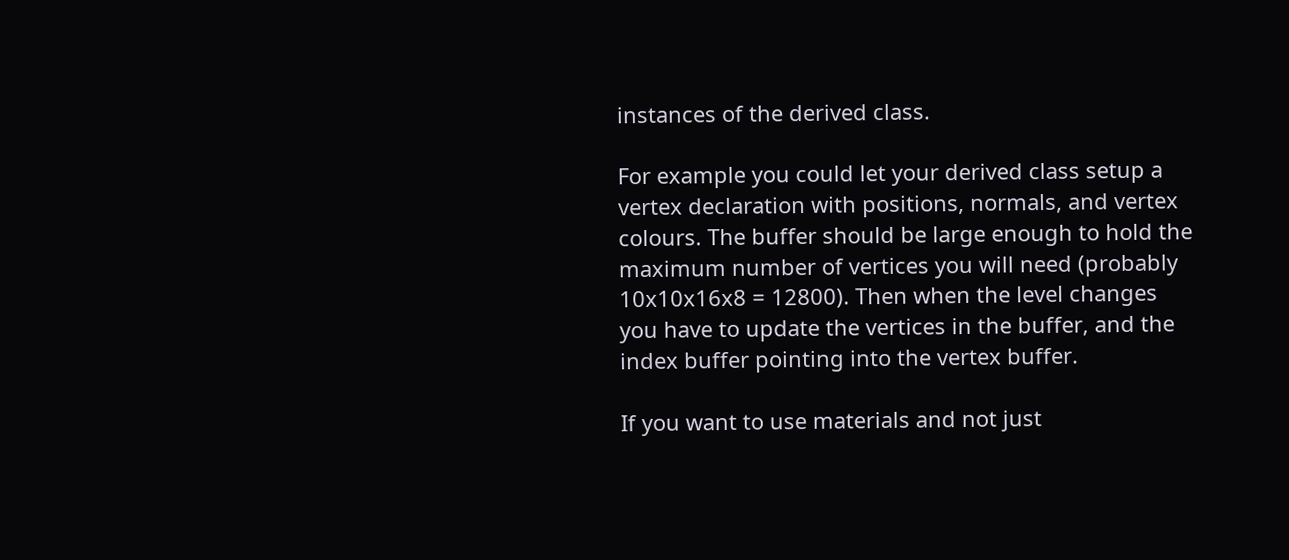instances of the derived class.

For example you could let your derived class setup a vertex declaration with positions, normals, and vertex colours. The buffer should be large enough to hold the maximum number of vertices you will need (probably 10x10x16x8 = 12800). Then when the level changes you have to update the vertices in the buffer, and the index buffer pointing into the vertex buffer.

If you want to use materials and not just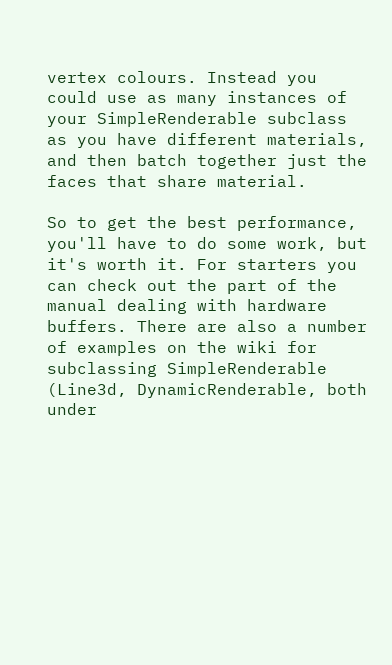vertex colours. Instead you could use as many instances of your SimpleRenderable subclass as you have different materials, and then batch together just the faces that share material.

So to get the best performance, you'll have to do some work, but it's worth it. For starters you can check out the part of the manual dealing with hardware buffers. There are also a number of examples on the wiki for subclassing SimpleRenderable (Line3d, DynamicRenderable, both under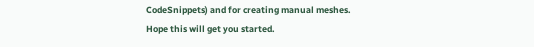CodeSnippets) and for creating manual meshes. Hope this will get you started.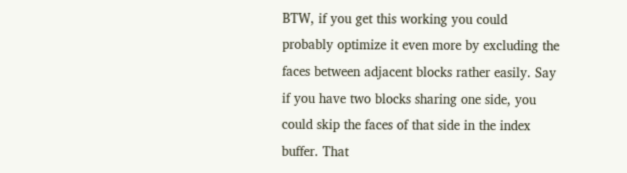BTW, if you get this working you could probably optimize it even more by excluding the faces between adjacent blocks rather easily. Say if you have two blocks sharing one side, you could skip the faces of that side in the index buffer. That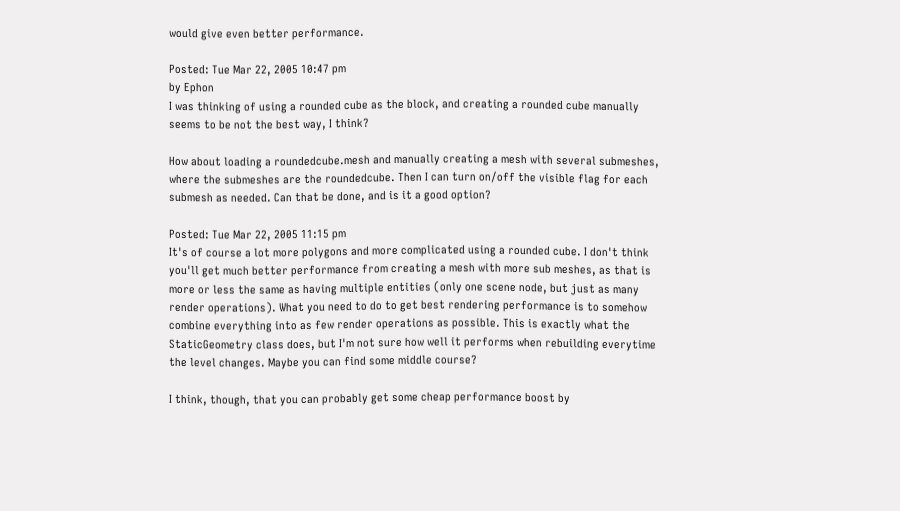would give even better performance.

Posted: Tue Mar 22, 2005 10:47 pm
by Ephon
I was thinking of using a rounded cube as the block, and creating a rounded cube manually seems to be not the best way, I think?

How about loading a roundedcube.mesh and manually creating a mesh with several submeshes, where the submeshes are the roundedcube. Then I can turn on/off the visible flag for each submesh as needed. Can that be done, and is it a good option?

Posted: Tue Mar 22, 2005 11:15 pm
It's of course a lot more polygons and more complicated using a rounded cube. I don't think you'll get much better performance from creating a mesh with more sub meshes, as that is more or less the same as having multiple entities (only one scene node, but just as many render operations). What you need to do to get best rendering performance is to somehow combine everything into as few render operations as possible. This is exactly what the StaticGeometry class does, but I'm not sure how well it performs when rebuilding everytime the level changes. Maybe you can find some middle course?

I think, though, that you can probably get some cheap performance boost by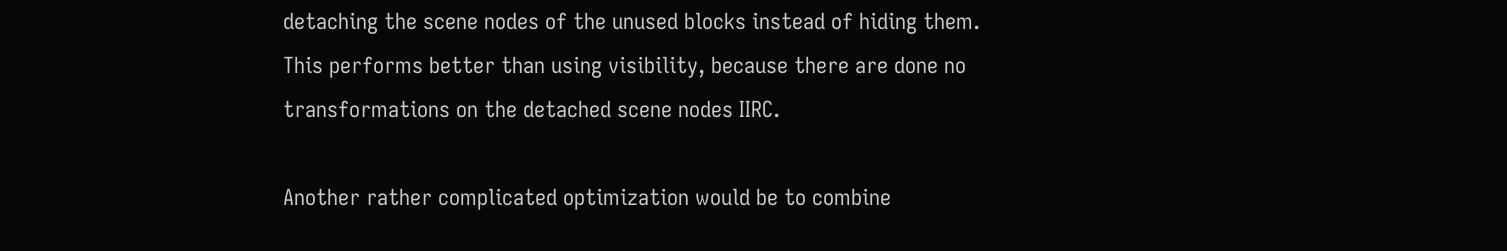detaching the scene nodes of the unused blocks instead of hiding them. This performs better than using visibility, because there are done no transformations on the detached scene nodes IIRC.

Another rather complicated optimization would be to combine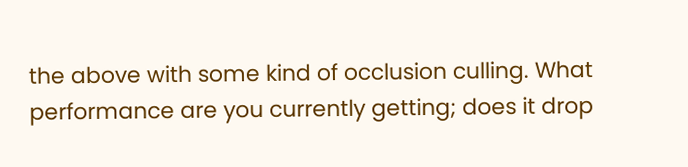the above with some kind of occlusion culling. What performance are you currently getting; does it drop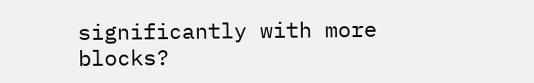significantly with more blocks?